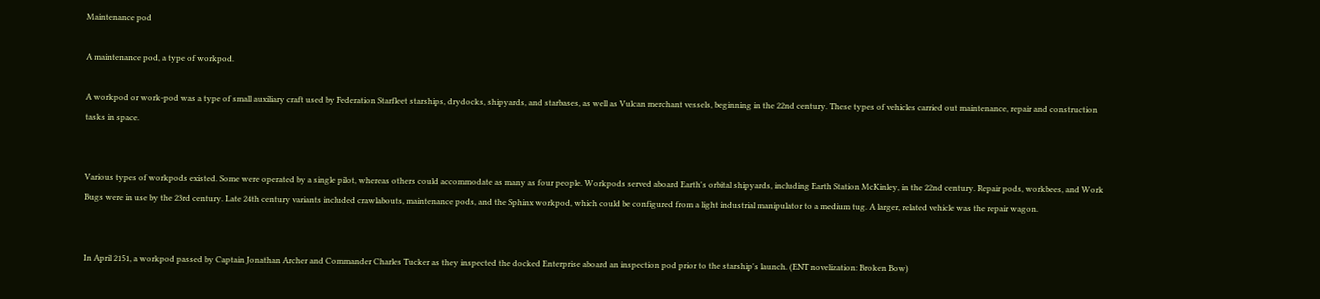Maintenance pod

A maintenance pod, a type of workpod.

A workpod or work-pod was a type of small auxiliary craft used by Federation Starfleet starships, drydocks, shipyards, and starbases, as well as Vulcan merchant vessels, beginning in the 22nd century. These types of vehicles carried out maintenance, repair and construction tasks in space.


Various types of workpods existed. Some were operated by a single pilot, whereas others could accommodate as many as four people. Workpods served aboard Earth's orbital shipyards, including Earth Station McKinley, in the 22nd century. Repair pods, workbees, and Work Bugs were in use by the 23rd century. Late 24th century variants included crawlabouts, maintenance pods, and the Sphinx workpod, which could be configured from a light industrial manipulator to a medium tug. A larger, related vehicle was the repair wagon.


In April 2151, a workpod passed by Captain Jonathan Archer and Commander Charles Tucker as they inspected the docked Enterprise aboard an inspection pod prior to the starship's launch. (ENT novelization: Broken Bow)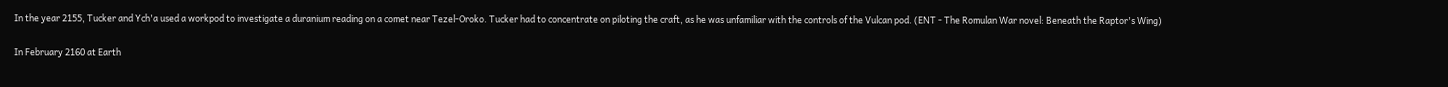In the year 2155, Tucker and Ych'a used a workpod to investigate a duranium reading on a comet near Tezel-Oroko. Tucker had to concentrate on piloting the craft, as he was unfamiliar with the controls of the Vulcan pod. (ENT - The Romulan War novel: Beneath the Raptor's Wing)

In February 2160 at Earth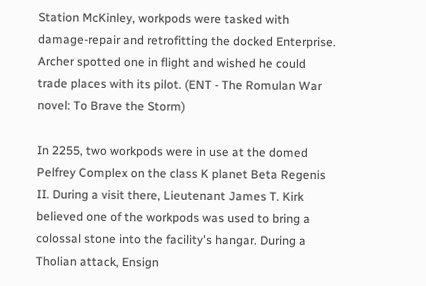Station McKinley, workpods were tasked with damage-repair and retrofitting the docked Enterprise. Archer spotted one in flight and wished he could trade places with its pilot. (ENT - The Romulan War novel: To Brave the Storm)

In 2255, two workpods were in use at the domed Pelfrey Complex on the class K planet Beta Regenis II. During a visit there, Lieutenant James T. Kirk believed one of the workpods was used to bring a colossal stone into the facility's hangar. During a Tholian attack, Ensign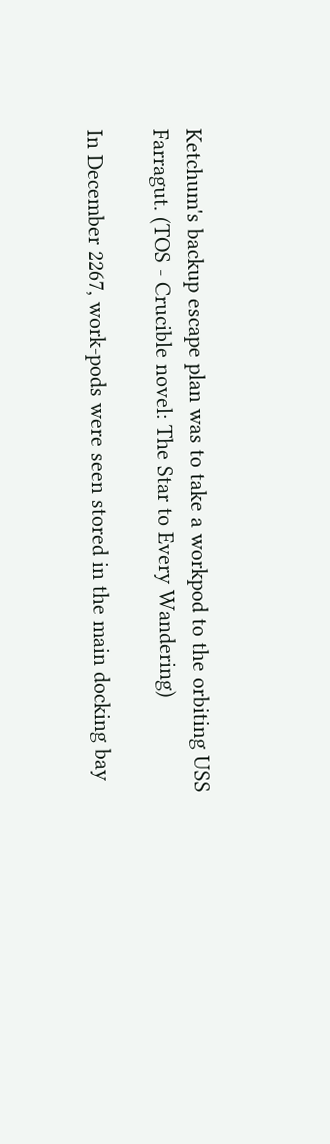Ketchum's backup escape plan was to take a workpod to the orbiting USS Farragut. (TOS - Crucible novel: The Star to Every Wandering)

In December 2267, work-pods were seen stored in the main docking bay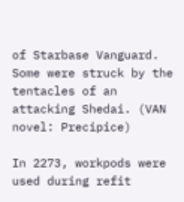of Starbase Vanguard. Some were struck by the tentacles of an attacking Shedai. (VAN novel: Precipice)

In 2273, workpods were used during refit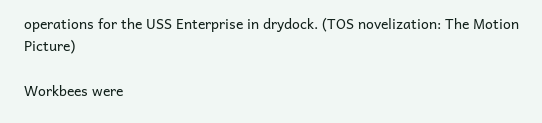operations for the USS Enterprise in drydock. (TOS novelization: The Motion Picture)

Workbees were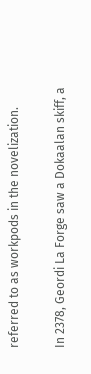referred to as workpods in the novelization.

In 2378, Geordi La Forge saw a Dokaalan skiff, a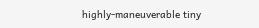highly-maneuverable tiny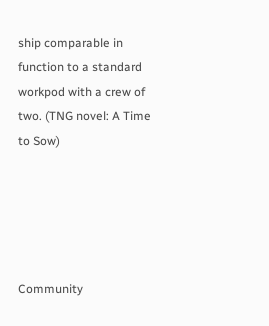ship comparable in function to a standard workpod with a crew of two. (TNG novel: A Time to Sow)





Community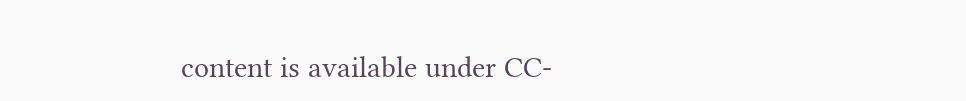content is available under CC-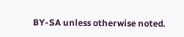BY-SA unless otherwise noted.